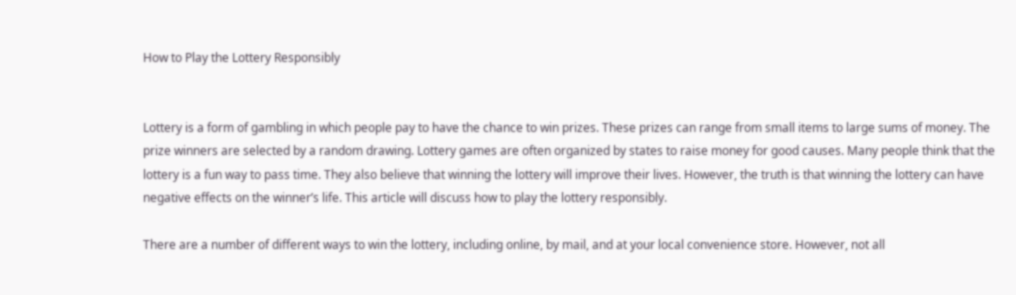How to Play the Lottery Responsibly


Lottery is a form of gambling in which people pay to have the chance to win prizes. These prizes can range from small items to large sums of money. The prize winners are selected by a random drawing. Lottery games are often organized by states to raise money for good causes. Many people think that the lottery is a fun way to pass time. They also believe that winning the lottery will improve their lives. However, the truth is that winning the lottery can have negative effects on the winner’s life. This article will discuss how to play the lottery responsibly.

There are a number of different ways to win the lottery, including online, by mail, and at your local convenience store. However, not all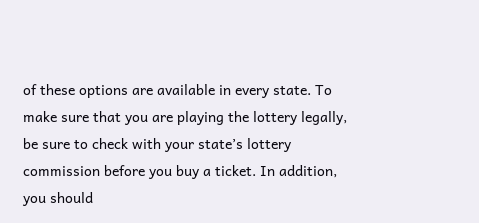of these options are available in every state. To make sure that you are playing the lottery legally, be sure to check with your state’s lottery commission before you buy a ticket. In addition, you should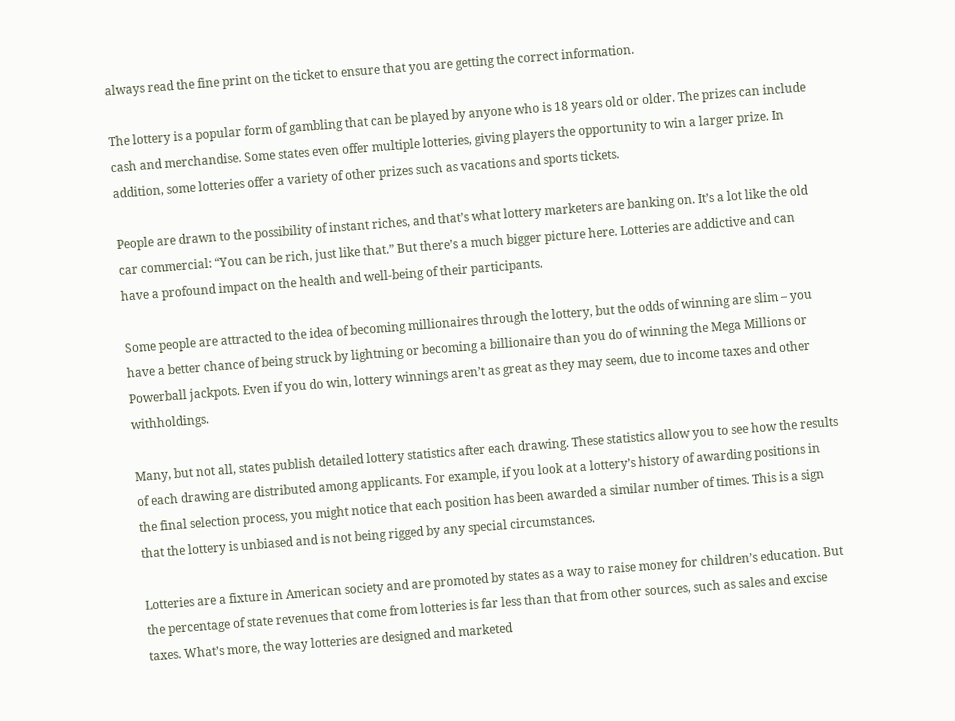always read the fine print on the ticket to ensure that you are getting the correct information.

The lottery is a popular form of gambling that can be played by anyone who is 18 years old or older. The prizes can include cash and merchandise. Some states even offer multiple lotteries, giving players the opportunity to win a larger prize. In addition, some lotteries offer a variety of other prizes such as vacations and sports tickets.

People are drawn to the possibility of instant riches, and that’s what lottery marketers are banking on. It’s a lot like the old car commercial: “You can be rich, just like that.” But there’s a much bigger picture here. Lotteries are addictive and can have a profound impact on the health and well-being of their participants.

Some people are attracted to the idea of becoming millionaires through the lottery, but the odds of winning are slim – you have a better chance of being struck by lightning or becoming a billionaire than you do of winning the Mega Millions or Powerball jackpots. Even if you do win, lottery winnings aren’t as great as they may seem, due to income taxes and other withholdings.

Many, but not all, states publish detailed lottery statistics after each drawing. These statistics allow you to see how the results of each drawing are distributed among applicants. For example, if you look at a lottery’s history of awarding positions in the final selection process, you might notice that each position has been awarded a similar number of times. This is a sign that the lottery is unbiased and is not being rigged by any special circumstances.

Lotteries are a fixture in American society and are promoted by states as a way to raise money for children’s education. But the percentage of state revenues that come from lotteries is far less than that from other sources, such as sales and excise taxes. What’s more, the way lotteries are designed and marketed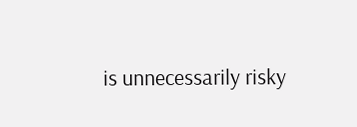is unnecessarily risky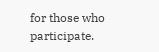for those who participate.